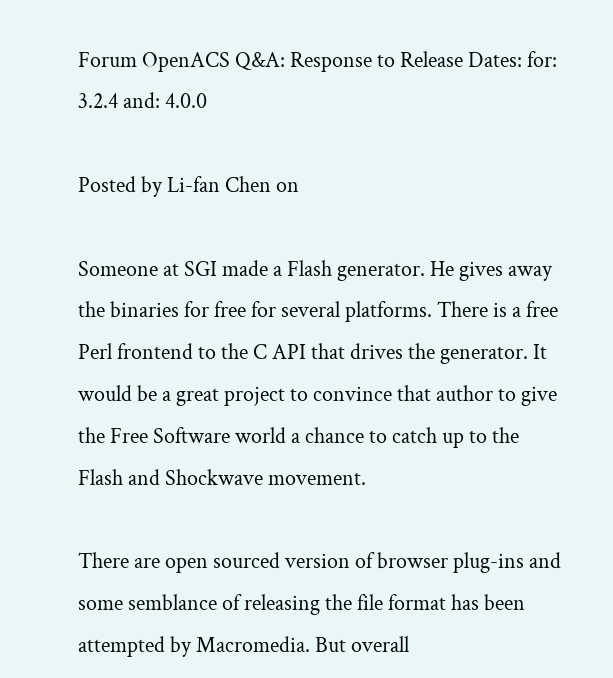Forum OpenACS Q&A: Response to Release Dates: for: 3.2.4 and: 4.0.0

Posted by Li-fan Chen on

Someone at SGI made a Flash generator. He gives away the binaries for free for several platforms. There is a free Perl frontend to the C API that drives the generator. It would be a great project to convince that author to give the Free Software world a chance to catch up to the Flash and Shockwave movement.

There are open sourced version of browser plug-ins and some semblance of releasing the file format has been attempted by Macromedia. But overall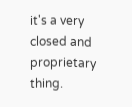it's a very closed and proprietary thing.